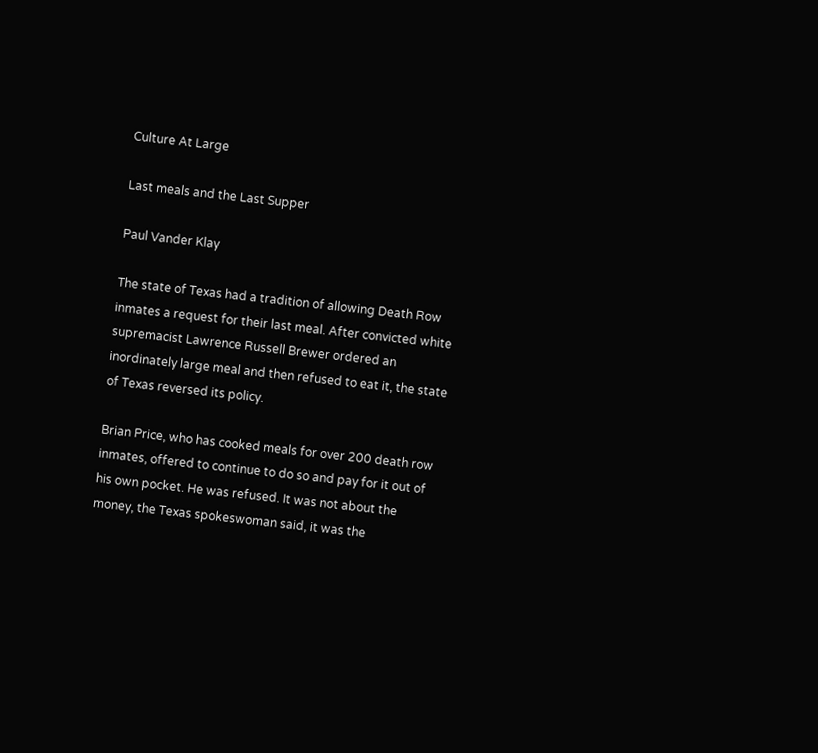Culture At Large

Last meals and the Last Supper

Paul Vander Klay

The state of Texas had a tradition of allowing Death Row inmates a request for their last meal. After convicted white supremacist Lawrence Russell Brewer ordered an inordinately large meal and then refused to eat it, the state of Texas reversed its policy.

Brian Price, who has cooked meals for over 200 death row inmates, offered to continue to do so and pay for it out of his own pocket. He was refused. It was not about the money, the Texas spokeswoman said, it was the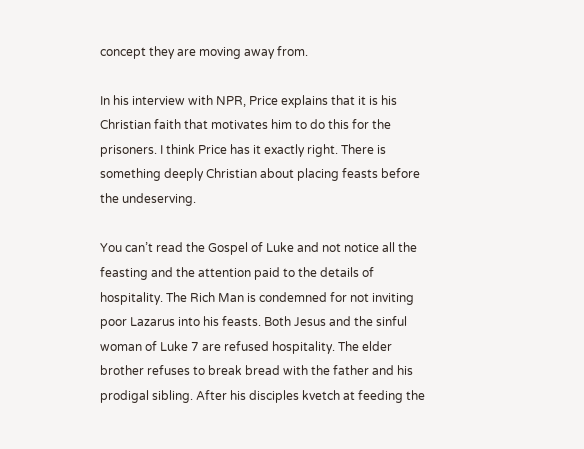concept they are moving away from.

In his interview with NPR, Price explains that it is his Christian faith that motivates him to do this for the prisoners. I think Price has it exactly right. There is something deeply Christian about placing feasts before the undeserving.

You can’t read the Gospel of Luke and not notice all the feasting and the attention paid to the details of hospitality. The Rich Man is condemned for not inviting poor Lazarus into his feasts. Both Jesus and the sinful woman of Luke 7 are refused hospitality. The elder brother refuses to break bread with the father and his prodigal sibling. After his disciples kvetch at feeding the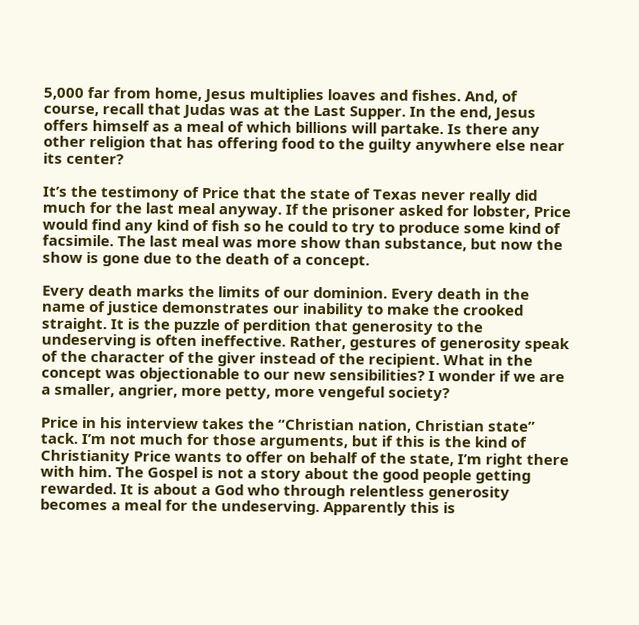5,000 far from home, Jesus multiplies loaves and fishes. And, of course, recall that Judas was at the Last Supper. In the end, Jesus offers himself as a meal of which billions will partake. Is there any other religion that has offering food to the guilty anywhere else near its center?

It’s the testimony of Price that the state of Texas never really did much for the last meal anyway. If the prisoner asked for lobster, Price would find any kind of fish so he could to try to produce some kind of facsimile. The last meal was more show than substance, but now the show is gone due to the death of a concept.

Every death marks the limits of our dominion. Every death in the name of justice demonstrates our inability to make the crooked straight. It is the puzzle of perdition that generosity to the undeserving is often ineffective. Rather, gestures of generosity speak of the character of the giver instead of the recipient. What in the concept was objectionable to our new sensibilities? I wonder if we are a smaller, angrier, more petty, more vengeful society?

Price in his interview takes the “Christian nation, Christian state” tack. I’m not much for those arguments, but if this is the kind of Christianity Price wants to offer on behalf of the state, I’m right there with him. The Gospel is not a story about the good people getting rewarded. It is about a God who through relentless generosity becomes a meal for the undeserving. Apparently this is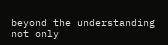beyond the understanding not only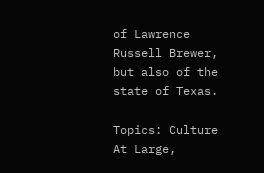of Lawrence Russell Brewer, but also of the state of Texas.

Topics: Culture At Large,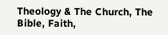Theology & The Church, The Bible, Faith,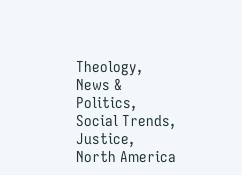Theology, News & Politics, Social Trends, Justice, North America